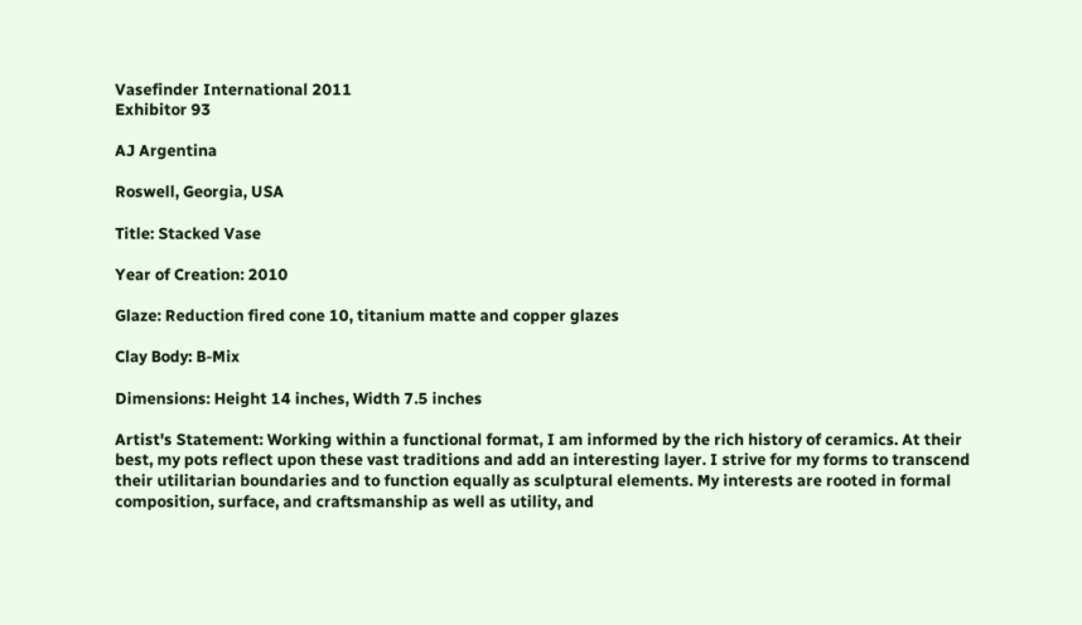Vasefinder International 2011
Exhibitor 93

AJ Argentina

Roswell, Georgia, USA

Title: Stacked Vase

Year of Creation: 2010

Glaze: Reduction fired cone 10, titanium matte and copper glazes

Clay Body: B-Mix

Dimensions: Height 14 inches, Width 7.5 inches

Artist's Statement: Working within a functional format, I am informed by the rich history of ceramics. At their best, my pots reflect upon these vast traditions and add an interesting layer. I strive for my forms to transcend their utilitarian boundaries and to function equally as sculptural elements. My interests are rooted in formal composition, surface, and craftsmanship as well as utility, and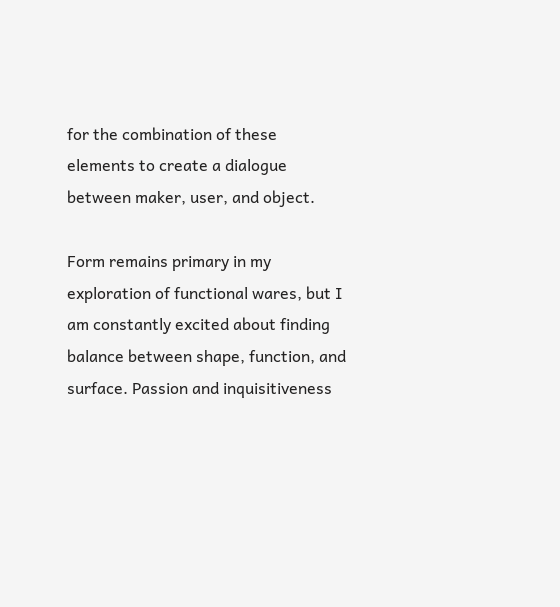for the combination of these elements to create a dialogue between maker, user, and object.

Form remains primary in my exploration of functional wares, but I am constantly excited about finding balance between shape, function, and surface. Passion and inquisitiveness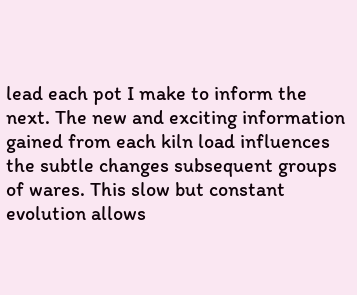lead each pot I make to inform the next. The new and exciting information gained from each kiln load influences the subtle changes subsequent groups of wares. This slow but constant evolution allows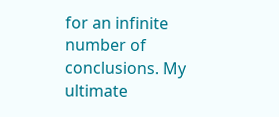for an infinite number of conclusions. My ultimate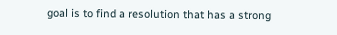goal is to find a resolution that has a strong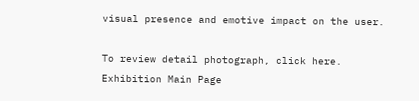visual presence and emotive impact on the user.

To review detail photograph, click here.
Exhibition Main Page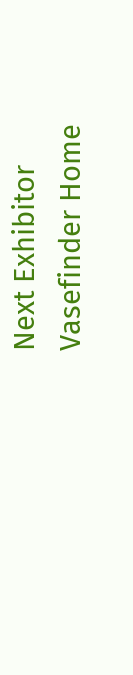Next Exhibitor
Vasefinder Home